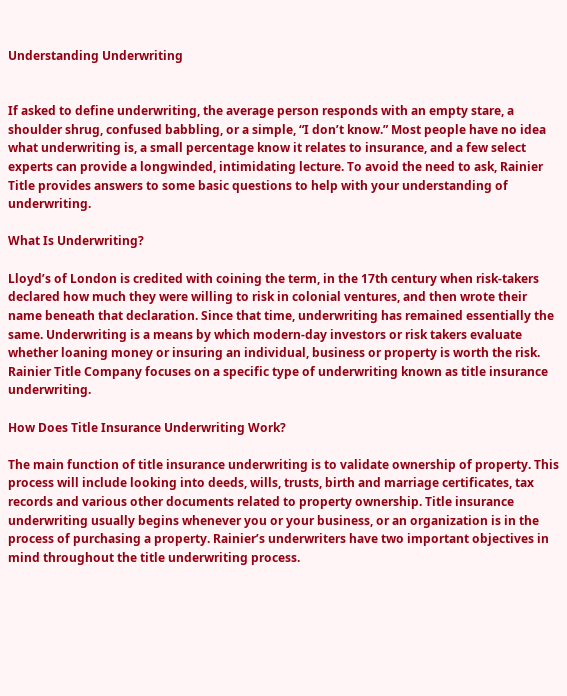Understanding Underwriting


If asked to define underwriting, the average person responds with an empty stare, a shoulder shrug, confused babbling, or a simple, “I don’t know.” Most people have no idea what underwriting is, a small percentage know it relates to insurance, and a few select experts can provide a longwinded, intimidating lecture. To avoid the need to ask, Rainier Title provides answers to some basic questions to help with your understanding of underwriting.

What Is Underwriting?

Lloyd’s of London is credited with coining the term, in the 17th century when risk-takers declared how much they were willing to risk in colonial ventures, and then wrote their name beneath that declaration. Since that time, underwriting has remained essentially the same. Underwriting is a means by which modern-day investors or risk takers evaluate whether loaning money or insuring an individual, business or property is worth the risk. Rainier Title Company focuses on a specific type of underwriting known as title insurance underwriting.

How Does Title Insurance Underwriting Work?

The main function of title insurance underwriting is to validate ownership of property. This process will include looking into deeds, wills, trusts, birth and marriage certificates, tax records and various other documents related to property ownership. Title insurance underwriting usually begins whenever you or your business, or an organization is in the process of purchasing a property. Rainier’s underwriters have two important objectives in mind throughout the title underwriting process.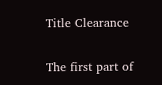Title Clearance

The first part of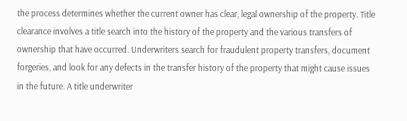the process determines whether the current owner has clear, legal ownership of the property. Title clearance involves a title search into the history of the property and the various transfers of ownership that have occurred. Underwriters search for fraudulent property transfers, document forgeries, and look for any defects in the transfer history of the property that might cause issues in the future. A title underwriter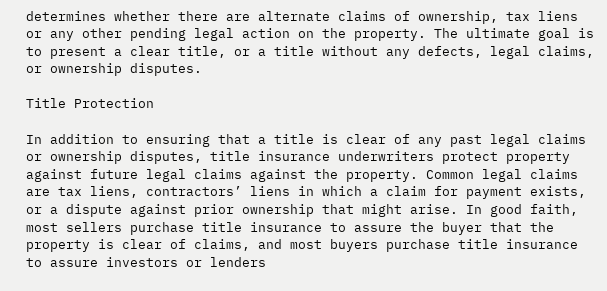determines whether there are alternate claims of ownership, tax liens or any other pending legal action on the property. The ultimate goal is to present a clear title, or a title without any defects, legal claims, or ownership disputes.

Title Protection

In addition to ensuring that a title is clear of any past legal claims or ownership disputes, title insurance underwriters protect property against future legal claims against the property. Common legal claims are tax liens, contractors’ liens in which a claim for payment exists, or a dispute against prior ownership that might arise. In good faith, most sellers purchase title insurance to assure the buyer that the property is clear of claims, and most buyers purchase title insurance to assure investors or lenders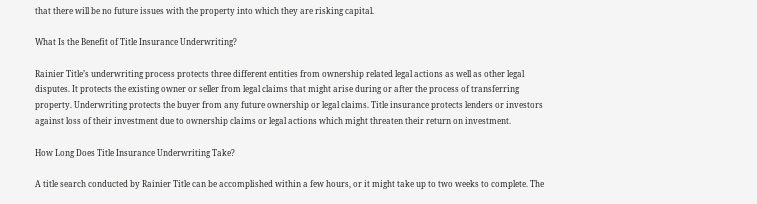that there will be no future issues with the property into which they are risking capital.

What Is the Benefit of Title Insurance Underwriting?

Rainier Title’s underwriting process protects three different entities from ownership related legal actions as well as other legal disputes. It protects the existing owner or seller from legal claims that might arise during or after the process of transferring property. Underwriting protects the buyer from any future ownership or legal claims. Title insurance protects lenders or investors against loss of their investment due to ownership claims or legal actions which might threaten their return on investment.

How Long Does Title Insurance Underwriting Take?

A title search conducted by Rainier Title can be accomplished within a few hours, or it might take up to two weeks to complete. The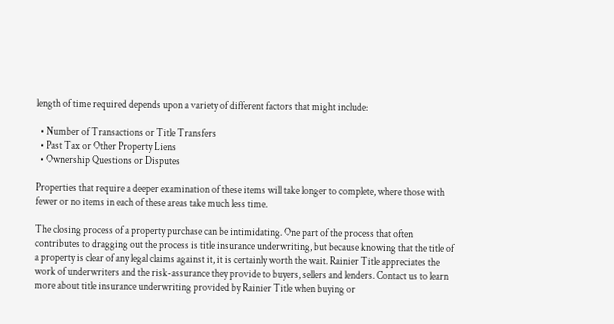length of time required depends upon a variety of different factors that might include:

  • Number of Transactions or Title Transfers
  • Past Tax or Other Property Liens
  • Ownership Questions or Disputes

Properties that require a deeper examination of these items will take longer to complete, where those with fewer or no items in each of these areas take much less time.

The closing process of a property purchase can be intimidating. One part of the process that often contributes to dragging out the process is title insurance underwriting, but because knowing that the title of a property is clear of any legal claims against it, it is certainly worth the wait. Rainier Title appreciates the work of underwriters and the risk-assurance they provide to buyers, sellers and lenders. Contact us to learn more about title insurance underwriting provided by Rainier Title when buying or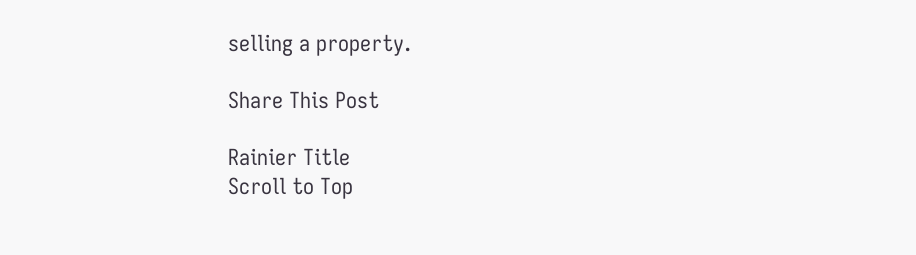selling a property.

Share This Post

Rainier Title
Scroll to Top